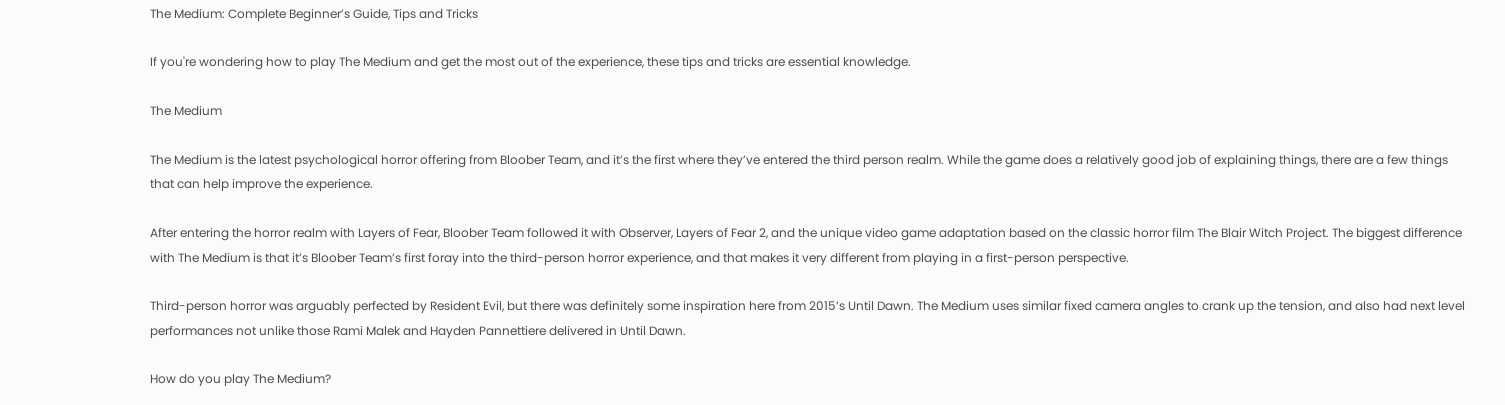The Medium: Complete Beginner’s Guide, Tips and Tricks

If you're wondering how to play The Medium and get the most out of the experience, these tips and tricks are essential knowledge.

The Medium

The Medium is the latest psychological horror offering from Bloober Team, and it’s the first where they’ve entered the third person realm. While the game does a relatively good job of explaining things, there are a few things that can help improve the experience.

After entering the horror realm with Layers of Fear, Bloober Team followed it with Observer, Layers of Fear 2, and the unique video game adaptation based on the classic horror film The Blair Witch Project. The biggest difference with The Medium is that it’s Bloober Team’s first foray into the third-person horror experience, and that makes it very different from playing in a first-person perspective.

Third-person horror was arguably perfected by Resident Evil, but there was definitely some inspiration here from 2015’s Until Dawn. The Medium uses similar fixed camera angles to crank up the tension, and also had next level performances not unlike those Rami Malek and Hayden Pannettiere delivered in Until Dawn.

How do you play The Medium?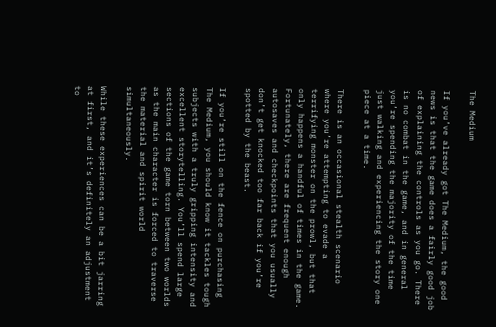The Medium

If you’ve already got The Medium, the good news is that the game does a fairly good job of explaining the controls as you go. There is no combat in the game, and in general you’re spending the majority of the time just walking and experiencing the story one piece at a time.

There is an occasional stealth scenario where you’re attempting to evade a terrifying monster on the prowl, but that only happens a handful of times in the game. Fortunately, there are frequent enough autosaves and checkpoints that you usually don’t get knocked too far back if you’re spotted by the beast.

If you’re still on the fence on purchasing The Medium, you should know it tackles tough subjects with a truly gripping intensity and excellent storytelling. You’ll spend large sections of the game torn between two worlds as the main character is forced to traverse the material and spirit world simultaneously.

While these experiences can be a bit jarring at first, and it’s definitely an adjustment to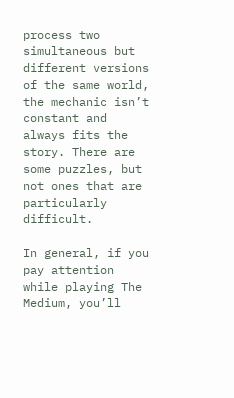process two simultaneous but different versions of the same world, the mechanic isn’t constant and always fits the story. There are some puzzles, but not ones that are particularly difficult.

In general, if you pay attention while playing The Medium, you’ll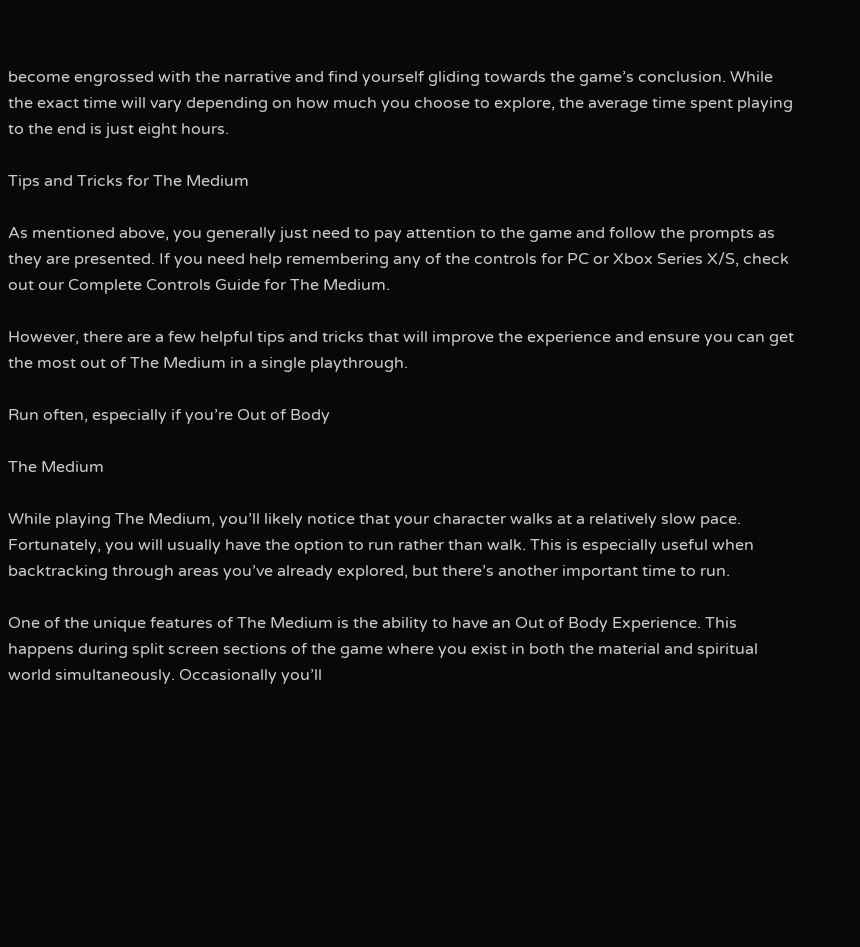become engrossed with the narrative and find yourself gliding towards the game’s conclusion. While the exact time will vary depending on how much you choose to explore, the average time spent playing to the end is just eight hours.

Tips and Tricks for The Medium

As mentioned above, you generally just need to pay attention to the game and follow the prompts as they are presented. If you need help remembering any of the controls for PC or Xbox Series X/S, check out our Complete Controls Guide for The Medium.

However, there are a few helpful tips and tricks that will improve the experience and ensure you can get the most out of The Medium in a single playthrough.

Run often, especially if you’re Out of Body

The Medium

While playing The Medium, you’ll likely notice that your character walks at a relatively slow pace. Fortunately, you will usually have the option to run rather than walk. This is especially useful when backtracking through areas you’ve already explored, but there’s another important time to run.

One of the unique features of The Medium is the ability to have an Out of Body Experience. This happens during split screen sections of the game where you exist in both the material and spiritual world simultaneously. Occasionally you’ll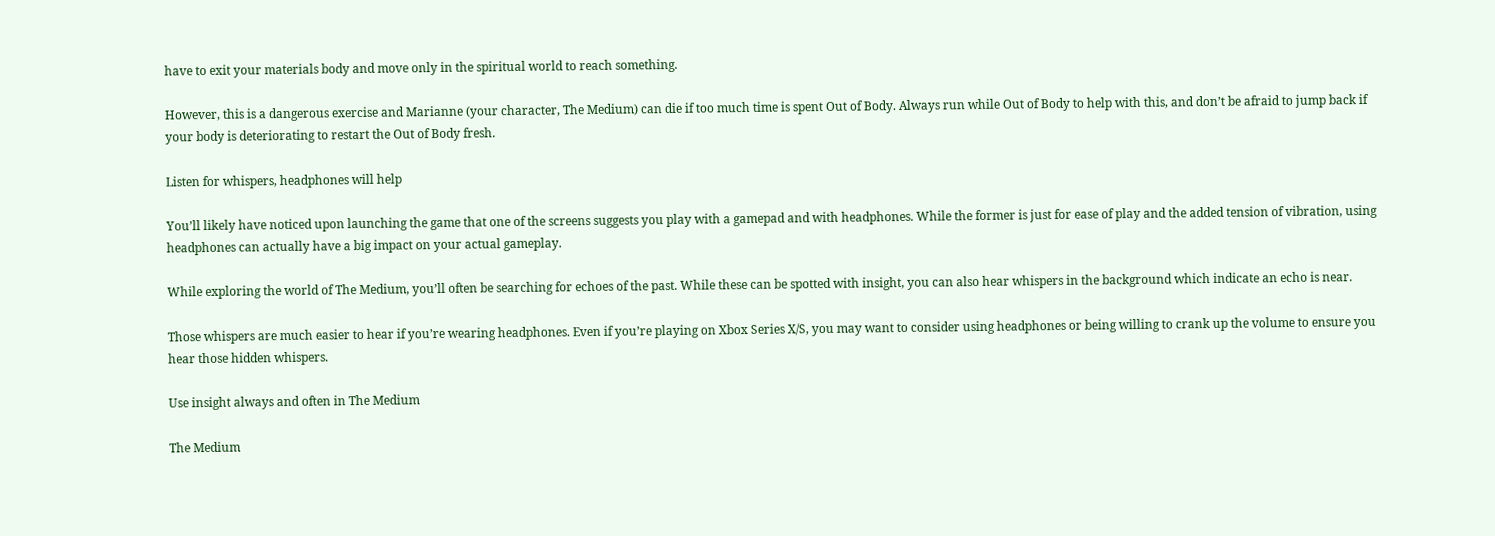have to exit your materials body and move only in the spiritual world to reach something.

However, this is a dangerous exercise and Marianne (your character, The Medium) can die if too much time is spent Out of Body. Always run while Out of Body to help with this, and don’t be afraid to jump back if your body is deteriorating to restart the Out of Body fresh.

Listen for whispers, headphones will help

You’ll likely have noticed upon launching the game that one of the screens suggests you play with a gamepad and with headphones. While the former is just for ease of play and the added tension of vibration, using headphones can actually have a big impact on your actual gameplay.

While exploring the world of The Medium, you’ll often be searching for echoes of the past. While these can be spotted with insight, you can also hear whispers in the background which indicate an echo is near.

Those whispers are much easier to hear if you’re wearing headphones. Even if you’re playing on Xbox Series X/S, you may want to consider using headphones or being willing to crank up the volume to ensure you hear those hidden whispers.

Use insight always and often in The Medium

The Medium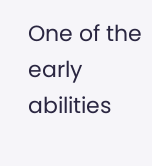One of the early abilities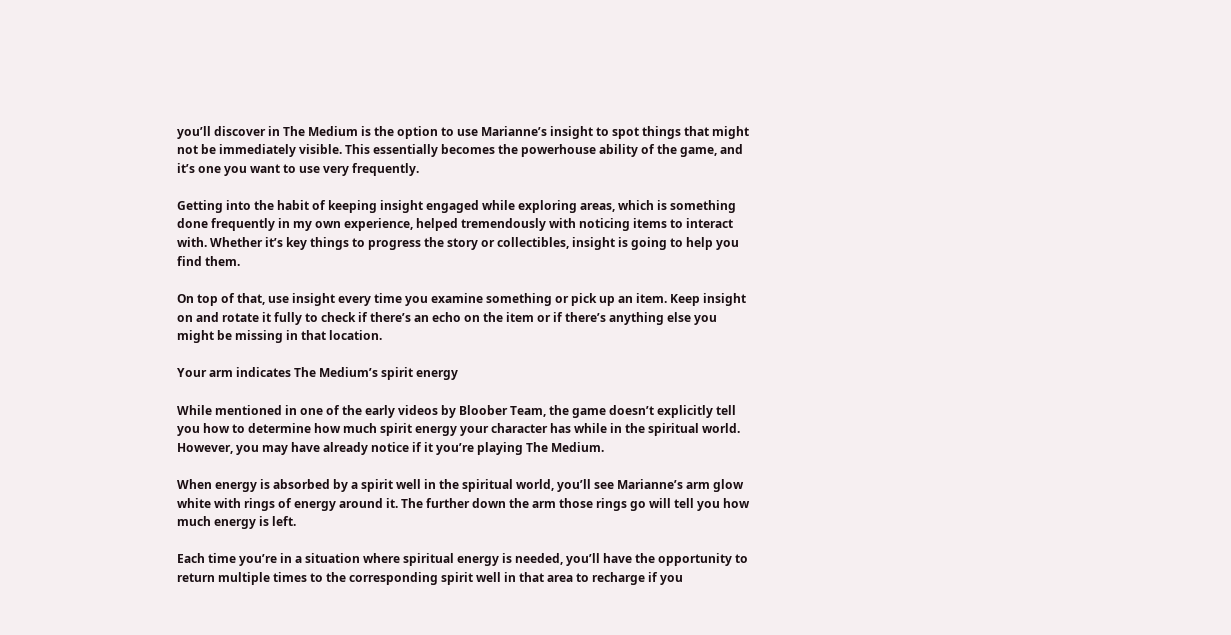you’ll discover in The Medium is the option to use Marianne’s insight to spot things that might not be immediately visible. This essentially becomes the powerhouse ability of the game, and it’s one you want to use very frequently.

Getting into the habit of keeping insight engaged while exploring areas, which is something done frequently in my own experience, helped tremendously with noticing items to interact with. Whether it’s key things to progress the story or collectibles, insight is going to help you find them.

On top of that, use insight every time you examine something or pick up an item. Keep insight on and rotate it fully to check if there’s an echo on the item or if there’s anything else you might be missing in that location.

Your arm indicates The Medium’s spirit energy

While mentioned in one of the early videos by Bloober Team, the game doesn’t explicitly tell you how to determine how much spirit energy your character has while in the spiritual world. However, you may have already notice if it you’re playing The Medium.

When energy is absorbed by a spirit well in the spiritual world, you’ll see Marianne’s arm glow white with rings of energy around it. The further down the arm those rings go will tell you how much energy is left.

Each time you’re in a situation where spiritual energy is needed, you’ll have the opportunity to return multiple times to the corresponding spirit well in that area to recharge if you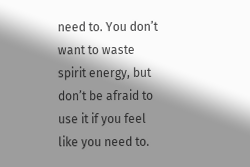need to. You don’t want to waste spirit energy, but don’t be afraid to use it if you feel like you need to.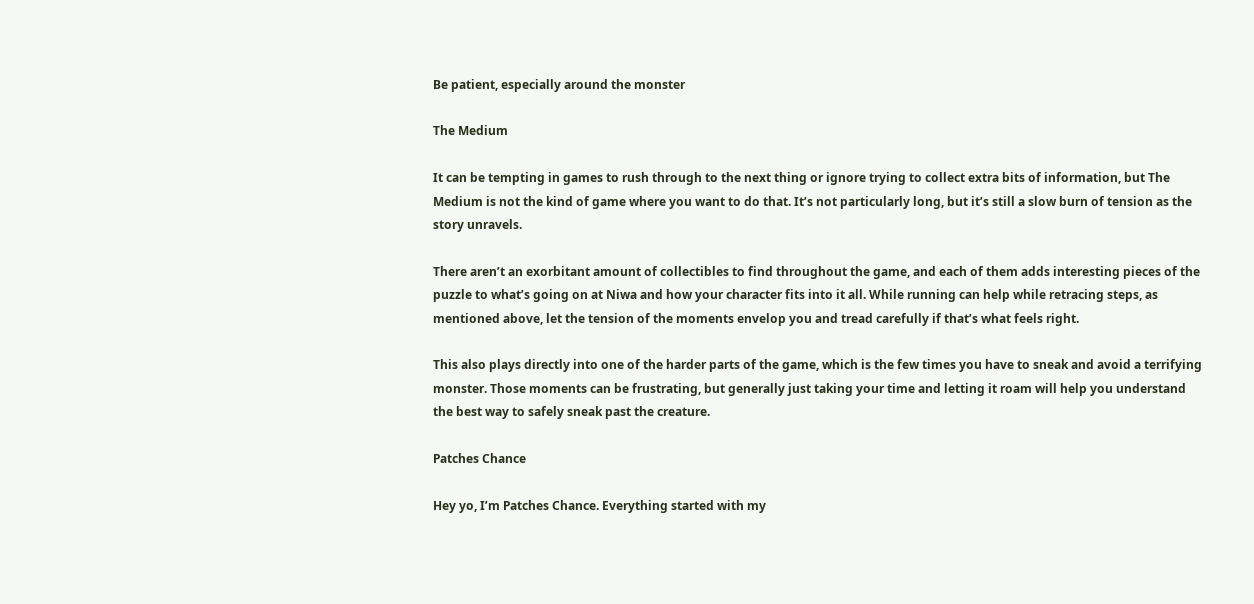Be patient, especially around the monster

The Medium

It can be tempting in games to rush through to the next thing or ignore trying to collect extra bits of information, but The Medium is not the kind of game where you want to do that. It’s not particularly long, but it’s still a slow burn of tension as the story unravels.

There aren’t an exorbitant amount of collectibles to find throughout the game, and each of them adds interesting pieces of the puzzle to what’s going on at Niwa and how your character fits into it all. While running can help while retracing steps, as mentioned above, let the tension of the moments envelop you and tread carefully if that’s what feels right.

This also plays directly into one of the harder parts of the game, which is the few times you have to sneak and avoid a terrifying monster. Those moments can be frustrating, but generally just taking your time and letting it roam will help you understand the best way to safely sneak past the creature.

Patches Chance

Hey yo, I’m Patches Chance. Everything started with my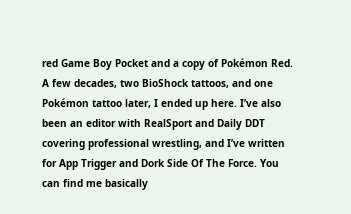red Game Boy Pocket and a copy of Pokémon Red. A few decades, two BioShock tattoos, and one Pokémon tattoo later, I ended up here. I’ve also been an editor with RealSport and Daily DDT covering professional wrestling, and I’ve written for App Trigger and Dork Side Of The Force. You can find me basically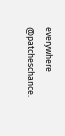everywhere @patcheschance.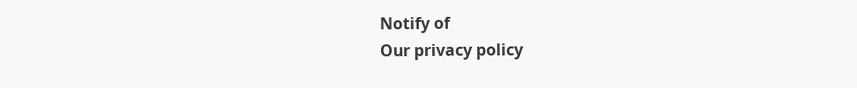Notify of
Our privacy policy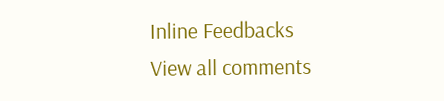Inline Feedbacks
View all comments